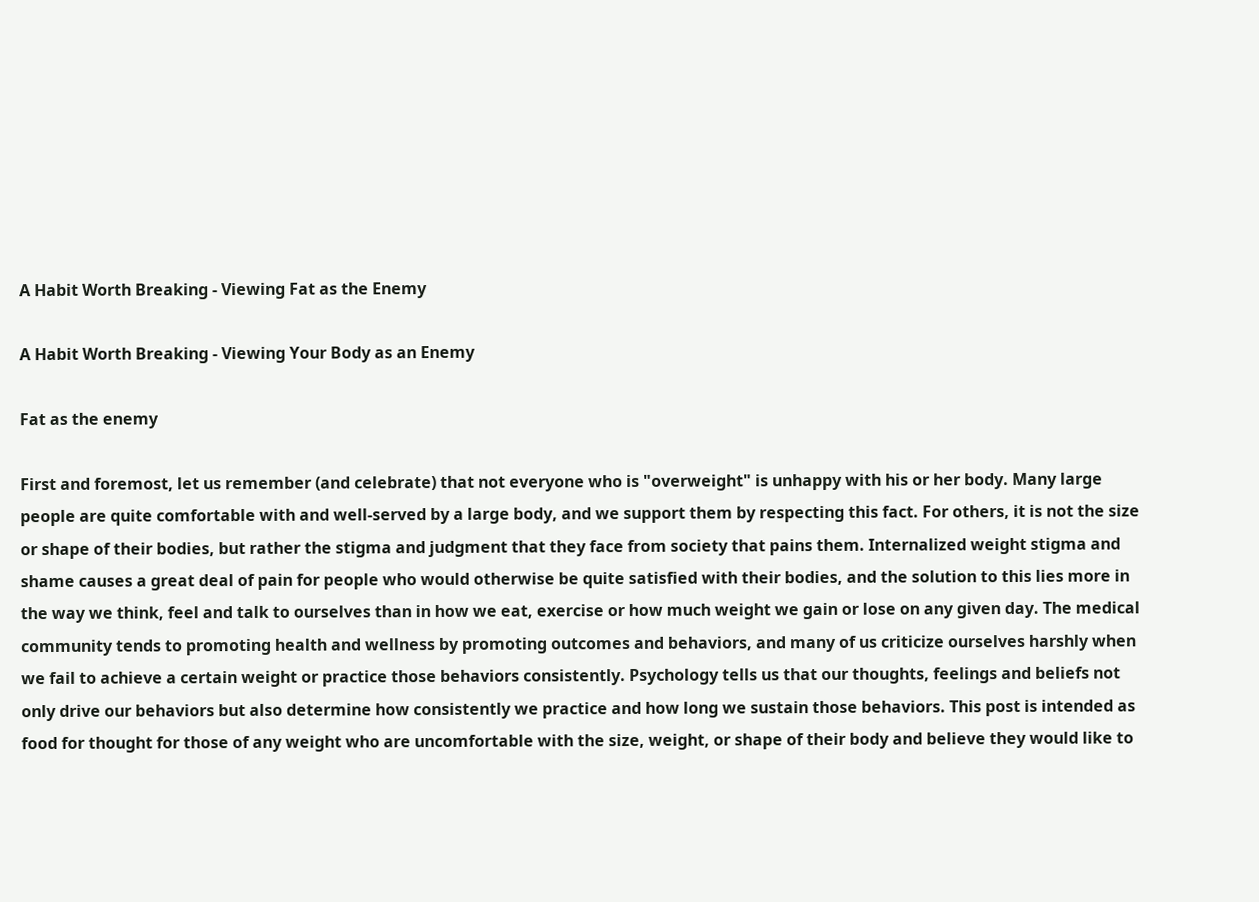A Habit Worth Breaking - Viewing Fat as the Enemy

A Habit Worth Breaking - Viewing Your Body as an Enemy

Fat as the enemy

First and foremost, let us remember (and celebrate) that not everyone who is "overweight" is unhappy with his or her body. Many large people are quite comfortable with and well-served by a large body, and we support them by respecting this fact. For others, it is not the size or shape of their bodies, but rather the stigma and judgment that they face from society that pains them. Internalized weight stigma and shame causes a great deal of pain for people who would otherwise be quite satisfied with their bodies, and the solution to this lies more in the way we think, feel and talk to ourselves than in how we eat, exercise or how much weight we gain or lose on any given day. The medical community tends to promoting health and wellness by promoting outcomes and behaviors, and many of us criticize ourselves harshly when we fail to achieve a certain weight or practice those behaviors consistently. Psychology tells us that our thoughts, feelings and beliefs not only drive our behaviors but also determine how consistently we practice and how long we sustain those behaviors. This post is intended as food for thought for those of any weight who are uncomfortable with the size, weight, or shape of their body and believe they would like to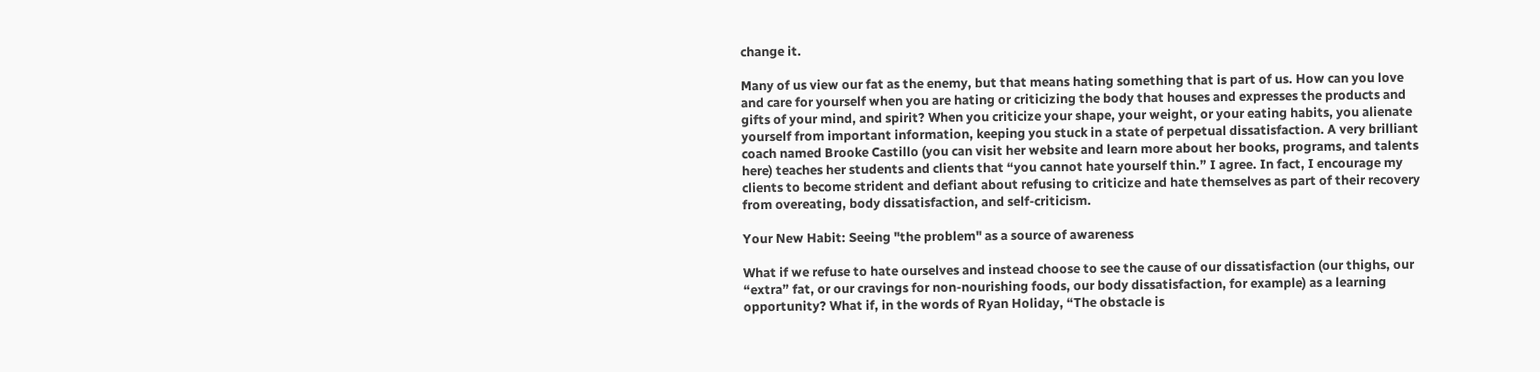change it.

Many of us view our fat as the enemy, but that means hating something that is part of us. How can you love and care for yourself when you are hating or criticizing the body that houses and expresses the products and gifts of your mind, and spirit? When you criticize your shape, your weight, or your eating habits, you alienate yourself from important information, keeping you stuck in a state of perpetual dissatisfaction. A very brilliant coach named Brooke Castillo (you can visit her website and learn more about her books, programs, and talents here) teaches her students and clients that “you cannot hate yourself thin.” I agree. In fact, I encourage my clients to become strident and defiant about refusing to criticize and hate themselves as part of their recovery from overeating, body dissatisfaction, and self-criticism.

Your New Habit: Seeing "the problem" as a source of awareness

What if we refuse to hate ourselves and instead choose to see the cause of our dissatisfaction (our thighs, our “extra” fat, or our cravings for non-nourishing foods, our body dissatisfaction, for example) as a learning opportunity? What if, in the words of Ryan Holiday, “The obstacle is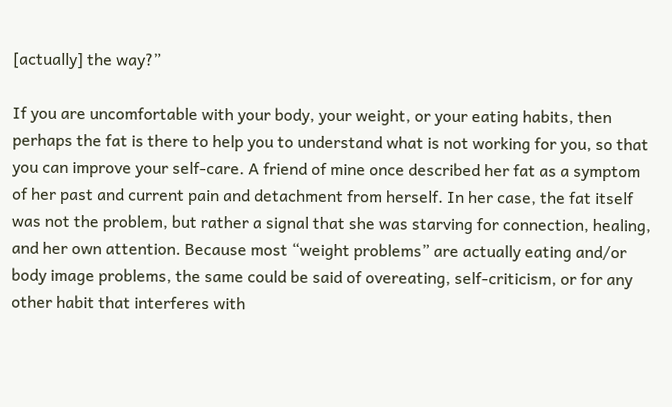[actually] the way?”

If you are uncomfortable with your body, your weight, or your eating habits, then perhaps the fat is there to help you to understand what is not working for you, so that you can improve your self-care. A friend of mine once described her fat as a symptom of her past and current pain and detachment from herself. In her case, the fat itself was not the problem, but rather a signal that she was starving for connection, healing, and her own attention. Because most “weight problems” are actually eating and/or body image problems, the same could be said of overeating, self-criticism, or for any other habit that interferes with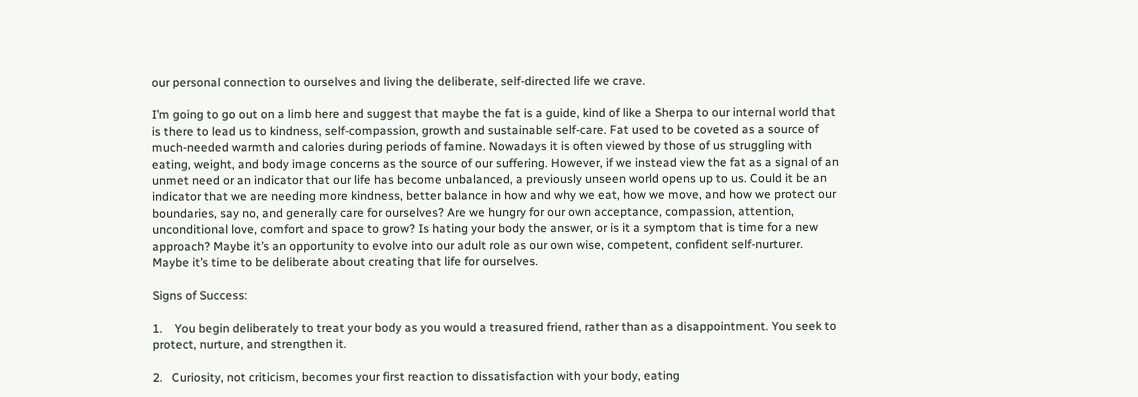our personal connection to ourselves and living the deliberate, self-directed life we crave.

I’m going to go out on a limb here and suggest that maybe the fat is a guide, kind of like a Sherpa to our internal world that is there to lead us to kindness, self-compassion, growth and sustainable self-care. Fat used to be coveted as a source of much-needed warmth and calories during periods of famine. Nowadays it is often viewed by those of us struggling with eating, weight, and body image concerns as the source of our suffering. However, if we instead view the fat as a signal of an unmet need or an indicator that our life has become unbalanced, a previously unseen world opens up to us. Could it be an indicator that we are needing more kindness, better balance in how and why we eat, how we move, and how we protect our boundaries, say no, and generally care for ourselves? Are we hungry for our own acceptance, compassion, attention, unconditional love, comfort and space to grow? Is hating your body the answer, or is it a symptom that is time for a new approach? Maybe it’s an opportunity to evolve into our adult role as our own wise, competent, confident self-nurturer. Maybe it’s time to be deliberate about creating that life for ourselves.

Signs of Success:

1.    You begin deliberately to treat your body as you would a treasured friend, rather than as a disappointment. You seek to protect, nurture, and strengthen it.

2.   Curiosity, not criticism, becomes your first reaction to dissatisfaction with your body, eating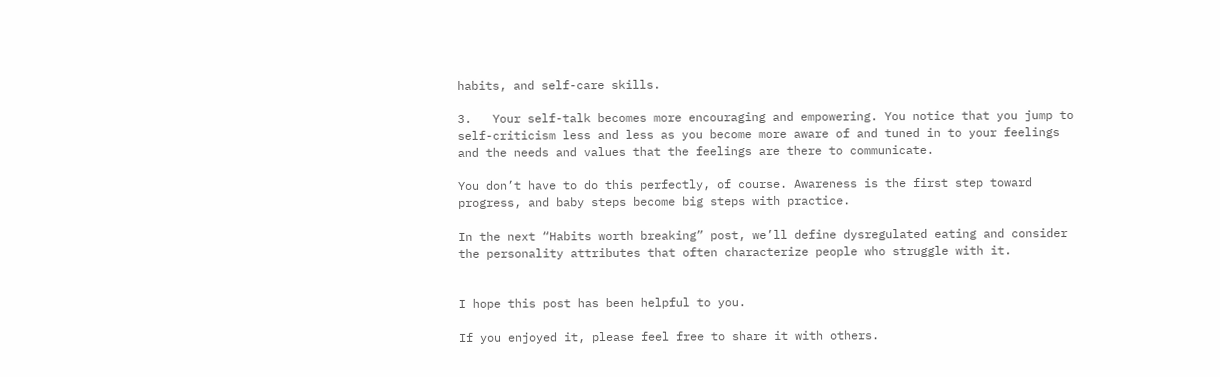habits, and self-care skills.

3.   Your self-talk becomes more encouraging and empowering. You notice that you jump to self-criticism less and less as you become more aware of and tuned in to your feelings and the needs and values that the feelings are there to communicate.

You don’t have to do this perfectly, of course. Awareness is the first step toward progress, and baby steps become big steps with practice.

In the next “Habits worth breaking” post, we’ll define dysregulated eating and consider the personality attributes that often characterize people who struggle with it.


I hope this post has been helpful to you.

If you enjoyed it, please feel free to share it with others.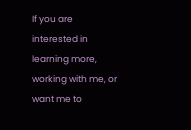If you are interested in learning more, working with me, or want me to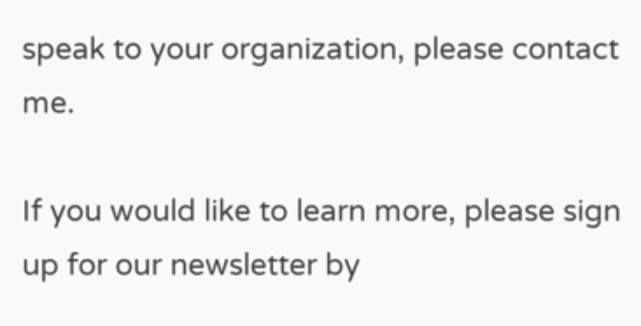speak to your organization, please contact me.

If you would like to learn more, please sign up for our newsletter by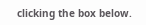clicking the box below.